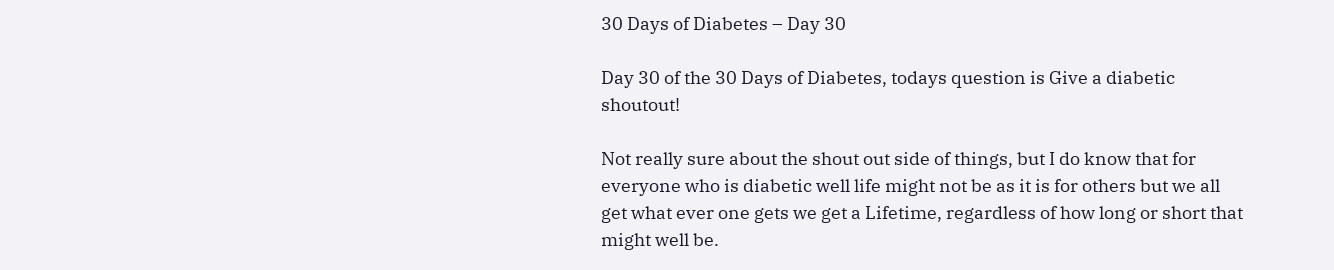30 Days of Diabetes – Day 30

Day 30 of the 30 Days of Diabetes, todays question is Give a diabetic shoutout!

Not really sure about the shout out side of things, but I do know that for everyone who is diabetic well life might not be as it is for others but we all get what ever one gets we get a Lifetime, regardless of how long or short that might well be.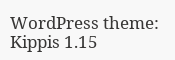WordPress theme: Kippis 1.15